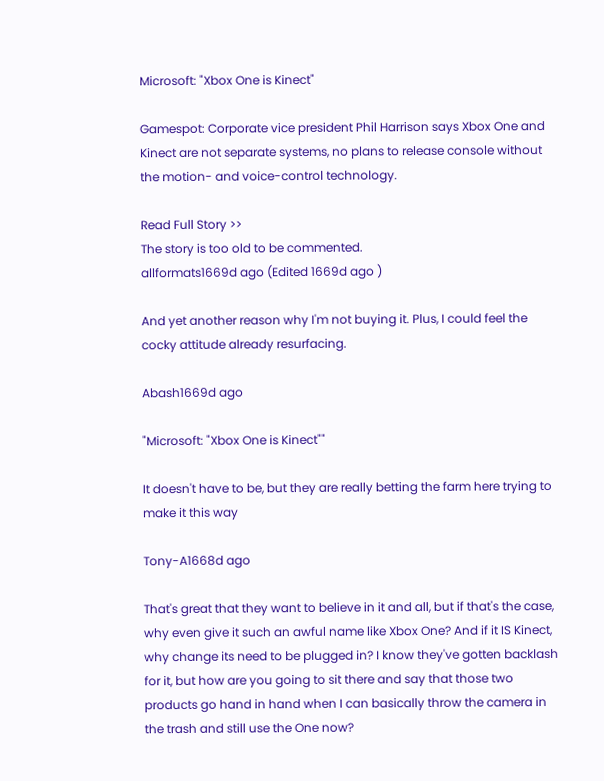Microsoft: "Xbox One is Kinect"

Gamespot: Corporate vice president Phil Harrison says Xbox One and Kinect are not separate systems, no plans to release console without the motion- and voice-control technology.

Read Full Story >>
The story is too old to be commented.
allformats1669d ago (Edited 1669d ago )

And yet another reason why I'm not buying it. Plus, I could feel the cocky attitude already resurfacing.

Abash1669d ago

"Microsoft: "Xbox One is Kinect""

It doesn't have to be, but they are really betting the farm here trying to make it this way

Tony-A1668d ago

That's great that they want to believe in it and all, but if that's the case, why even give it such an awful name like Xbox One? And if it IS Kinect, why change its need to be plugged in? I know they've gotten backlash for it, but how are you going to sit there and say that those two products go hand in hand when I can basically throw the camera in the trash and still use the One now?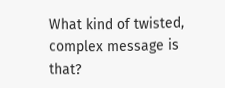What kind of twisted, complex message is that?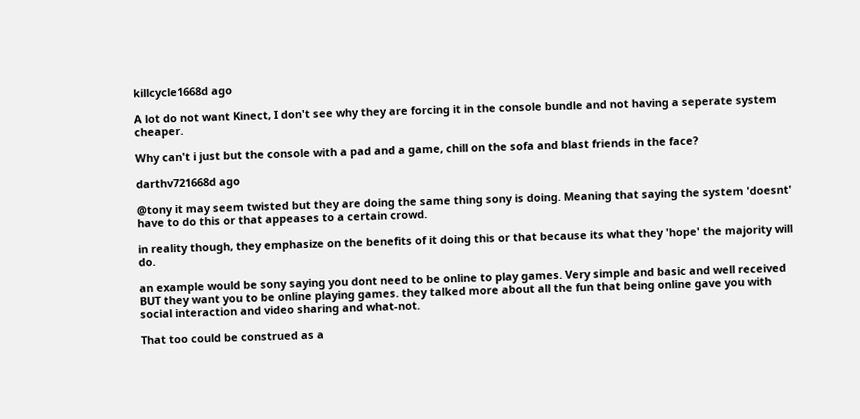killcycle1668d ago

A lot do not want Kinect, I don't see why they are forcing it in the console bundle and not having a seperate system cheaper.

Why can't i just but the console with a pad and a game, chill on the sofa and blast friends in the face?

darthv721668d ago

@tony it may seem twisted but they are doing the same thing sony is doing. Meaning that saying the system 'doesnt' have to do this or that appeases to a certain crowd.

in reality though, they emphasize on the benefits of it doing this or that because its what they 'hope' the majority will do.

an example would be sony saying you dont need to be online to play games. Very simple and basic and well received BUT they want you to be online playing games. they talked more about all the fun that being online gave you with social interaction and video sharing and what-not.

That too could be construed as a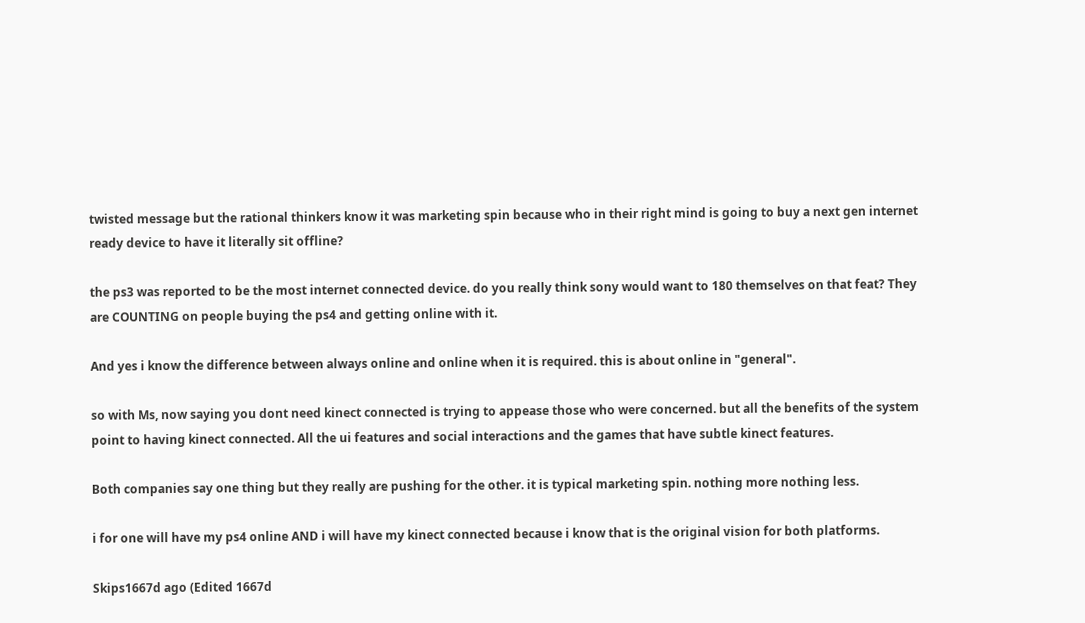twisted message but the rational thinkers know it was marketing spin because who in their right mind is going to buy a next gen internet ready device to have it literally sit offline?

the ps3 was reported to be the most internet connected device. do you really think sony would want to 180 themselves on that feat? They are COUNTING on people buying the ps4 and getting online with it.

And yes i know the difference between always online and online when it is required. this is about online in "general".

so with Ms, now saying you dont need kinect connected is trying to appease those who were concerned. but all the benefits of the system point to having kinect connected. All the ui features and social interactions and the games that have subtle kinect features.

Both companies say one thing but they really are pushing for the other. it is typical marketing spin. nothing more nothing less.

i for one will have my ps4 online AND i will have my kinect connected because i know that is the original vision for both platforms.

Skips1667d ago (Edited 1667d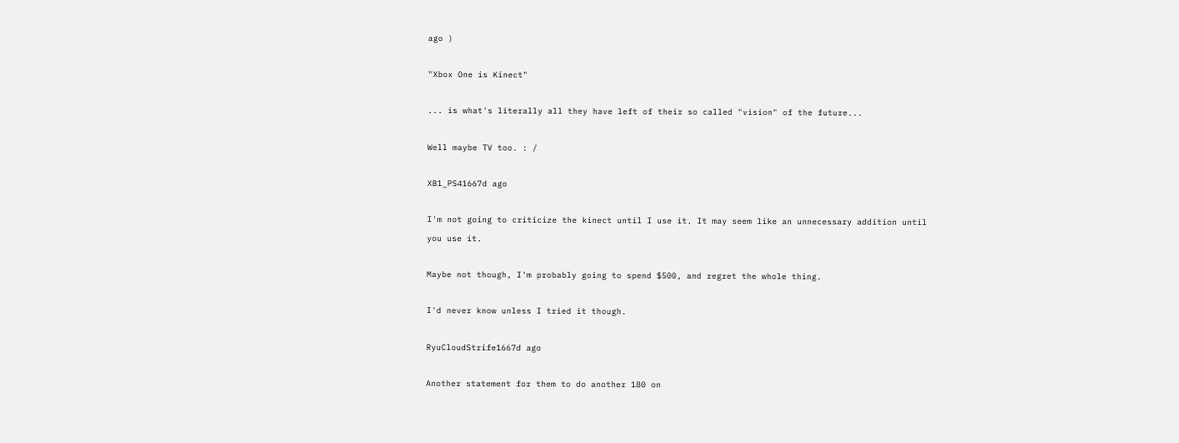ago )

"Xbox One is Kinect"

... is what's literally all they have left of their so called "vision" of the future...

Well maybe TV too. : /

XB1_PS41667d ago

I'm not going to criticize the kinect until I use it. It may seem like an unnecessary addition until you use it.

Maybe not though, I'm probably going to spend $500, and regret the whole thing.

I'd never know unless I tried it though.

RyuCloudStrife1667d ago

Another statement for them to do another 180 on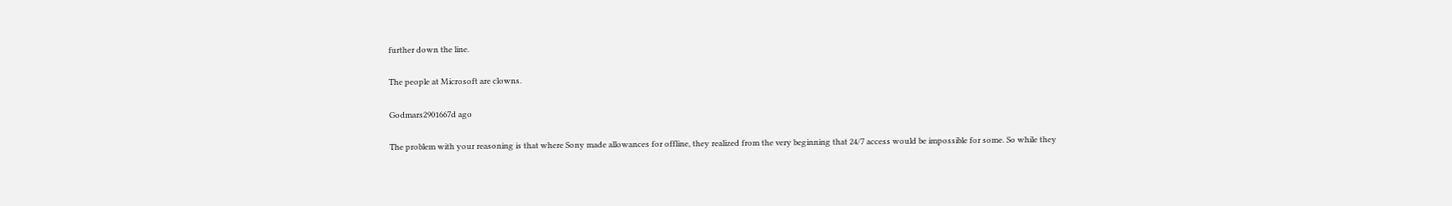further down the line.

The people at Microsoft are clowns.

Godmars2901667d ago

The problem with your reasoning is that where Sony made allowances for offline, they realized from the very beginning that 24/7 access would be impossible for some. So while they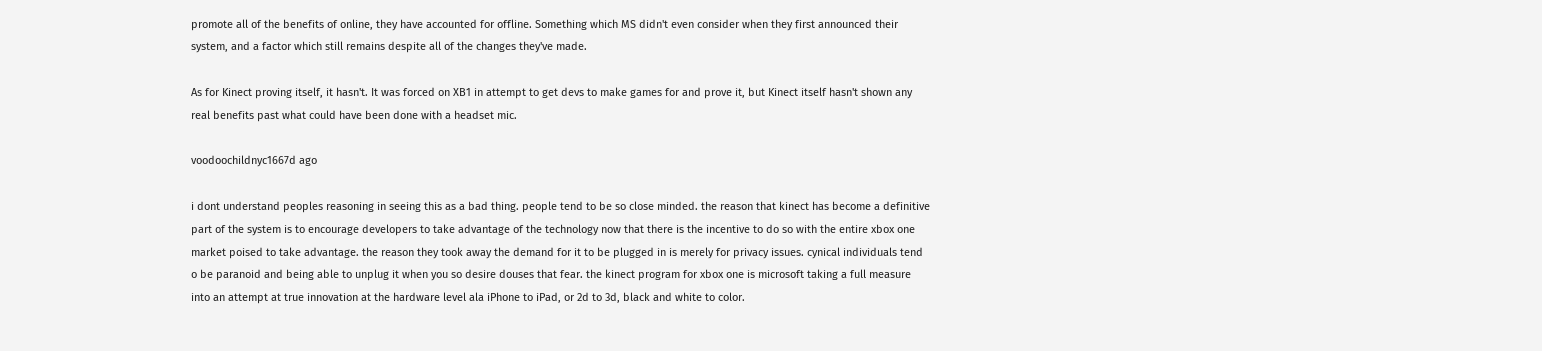promote all of the benefits of online, they have accounted for offline. Something which MS didn't even consider when they first announced their system, and a factor which still remains despite all of the changes they've made.

As for Kinect proving itself, it hasn't. It was forced on XB1 in attempt to get devs to make games for and prove it, but Kinect itself hasn't shown any real benefits past what could have been done with a headset mic.

voodoochildnyc1667d ago

i dont understand peoples reasoning in seeing this as a bad thing. people tend to be so close minded. the reason that kinect has become a definitive part of the system is to encourage developers to take advantage of the technology now that there is the incentive to do so with the entire xbox one market poised to take advantage. the reason they took away the demand for it to be plugged in is merely for privacy issues. cynical individuals tend o be paranoid and being able to unplug it when you so desire douses that fear. the kinect program for xbox one is microsoft taking a full measure into an attempt at true innovation at the hardware level ala iPhone to iPad, or 2d to 3d, black and white to color.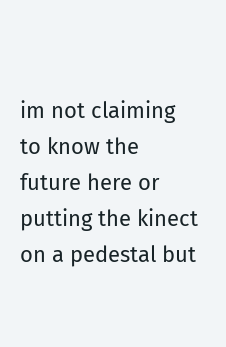im not claiming to know the future here or putting the kinect on a pedestal but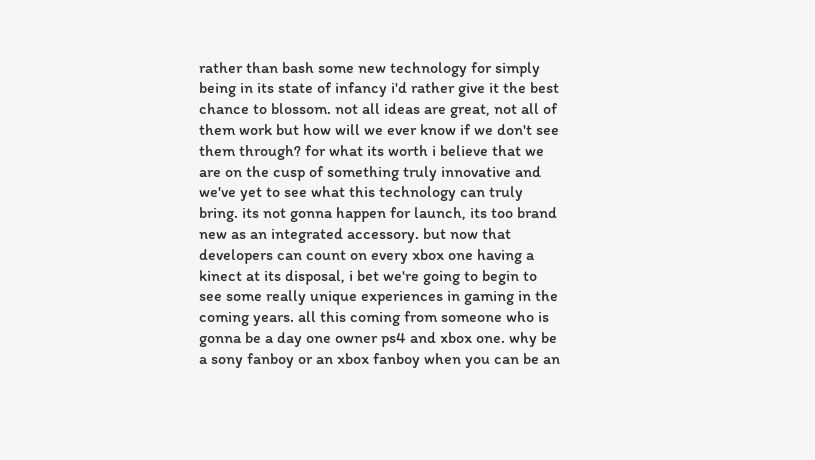rather than bash some new technology for simply being in its state of infancy i'd rather give it the best chance to blossom. not all ideas are great, not all of them work but how will we ever know if we don't see them through? for what its worth i believe that we are on the cusp of something truly innovative and we've yet to see what this technology can truly bring. its not gonna happen for launch, its too brand new as an integrated accessory. but now that developers can count on every xbox one having a kinect at its disposal, i bet we're going to begin to see some really unique experiences in gaming in the coming years. all this coming from someone who is gonna be a day one owner ps4 and xbox one. why be a sony fanboy or an xbox fanboy when you can be an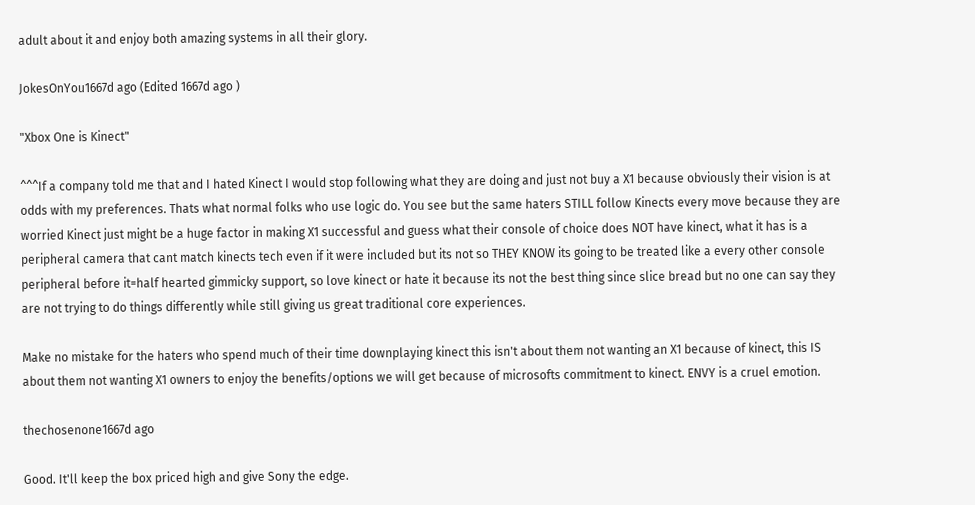adult about it and enjoy both amazing systems in all their glory.

JokesOnYou1667d ago (Edited 1667d ago )

"Xbox One is Kinect"

^^^If a company told me that and I hated Kinect I would stop following what they are doing and just not buy a X1 because obviously their vision is at odds with my preferences. Thats what normal folks who use logic do. You see but the same haters STILL follow Kinects every move because they are worried Kinect just might be a huge factor in making X1 successful and guess what their console of choice does NOT have kinect, what it has is a peripheral camera that cant match kinects tech even if it were included but its not so THEY KNOW its going to be treated like a every other console peripheral before it=half hearted gimmicky support, so love kinect or hate it because its not the best thing since slice bread but no one can say they are not trying to do things differently while still giving us great traditional core experiences.

Make no mistake for the haters who spend much of their time downplaying kinect this isn't about them not wanting an X1 because of kinect, this IS about them not wanting X1 owners to enjoy the benefits/options we will get because of microsofts commitment to kinect. ENVY is a cruel emotion.

thechosenone1667d ago

Good. It'll keep the box priced high and give Sony the edge.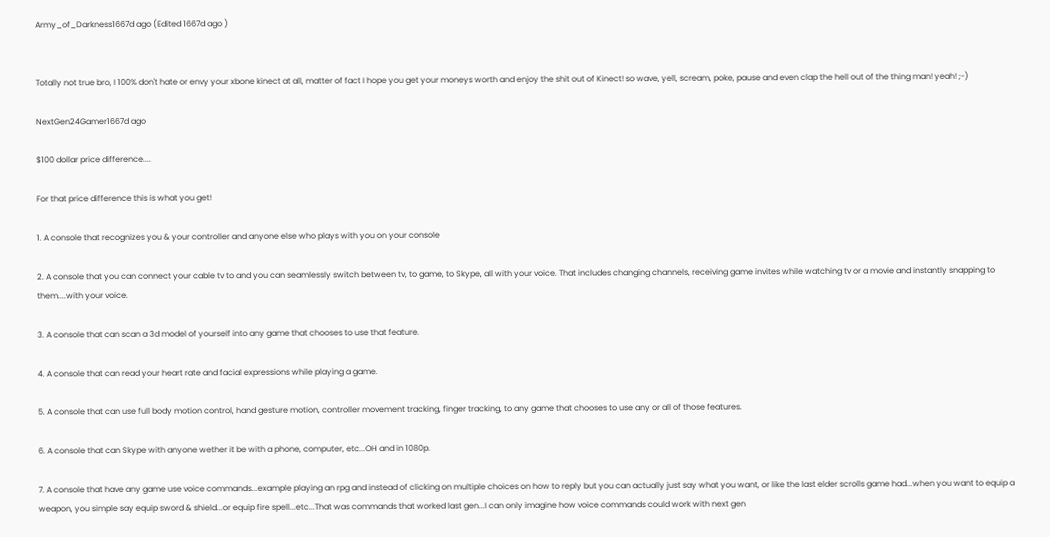Army_of_Darkness1667d ago (Edited 1667d ago )


Totally not true bro, I 100% don't hate or envy your xbone kinect at all, matter of fact I hope you get your moneys worth and enjoy the shit out of Kinect! so wave, yell, scream, poke, pause and even clap the hell out of the thing man! yeah! ;-)

NextGen24Gamer1667d ago

$100 dollar price difference....

For that price difference this is what you get!

1. A console that recognizes you & your controller and anyone else who plays with you on your console

2. A console that you can connect your cable tv to and you can seamlessly switch between tv, to game, to Skype, all with your voice. That includes changing channels, receiving game invites while watching tv or a movie and instantly snapping to them....with your voice.

3. A console that can scan a 3d model of yourself into any game that chooses to use that feature.

4. A console that can read your heart rate and facial expressions while playing a game.

5. A console that can use full body motion control, hand gesture motion, controller movement tracking, finger tracking, to any game that chooses to use any or all of those features.

6. A console that can Skype with anyone wether it be with a phone, computer, etc...OH and in 1080p.

7. A console that have any game use voice commands...example playing an rpg and instead of clicking on multiple choices on how to reply but you can actually just say what you want, or like the last elder scrolls game had...when you want to equip a weapon, you simple say equip sword & shield...or equip fire spell...etc...That was commands that worked last gen...I can only imagine how voice commands could work with next gen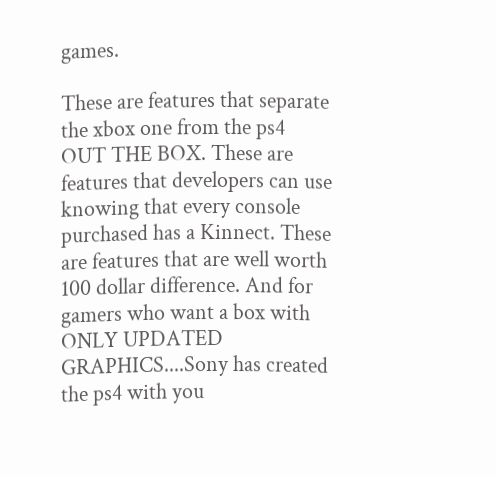games.

These are features that separate the xbox one from the ps4 OUT THE BOX. These are features that developers can use knowing that every console purchased has a Kinnect. These are features that are well worth 100 dollar difference. And for gamers who want a box with ONLY UPDATED GRAPHICS....Sony has created the ps4 with you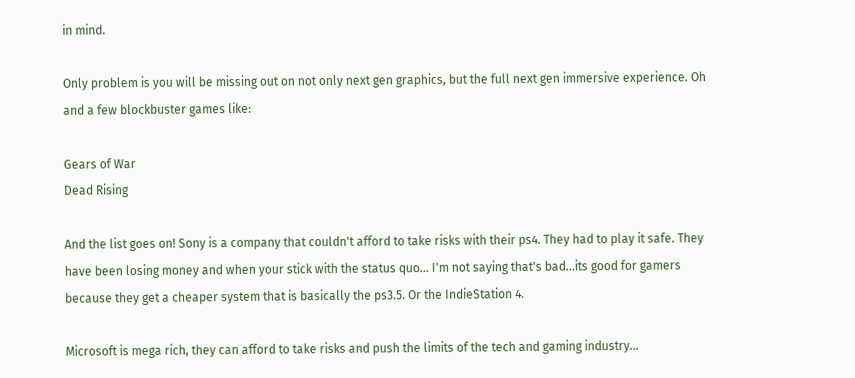in mind.

Only problem is you will be missing out on not only next gen graphics, but the full next gen immersive experience. Oh and a few blockbuster games like:

Gears of War
Dead Rising

And the list goes on! Sony is a company that couldn't afford to take risks with their ps4. They had to play it safe. They have been losing money and when your stick with the status quo... I'm not saying that's bad...its good for gamers because they get a cheaper system that is basically the ps3.5. Or the IndieStation 4.

Microsoft is mega rich, they can afford to take risks and push the limits of the tech and gaming industry...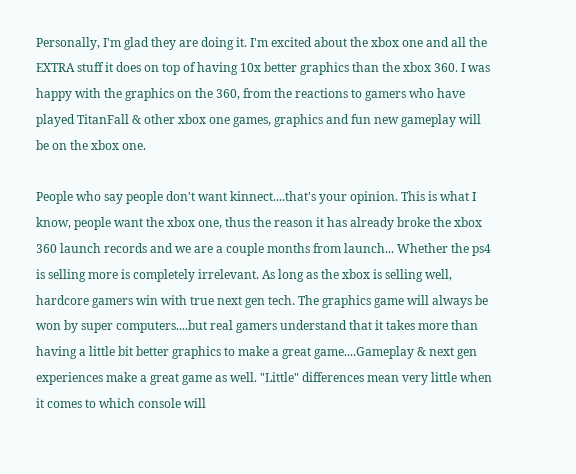Personally, I'm glad they are doing it. I'm excited about the xbox one and all the EXTRA stuff it does on top of having 10x better graphics than the xbox 360. I was happy with the graphics on the 360, from the reactions to gamers who have played TitanFall & other xbox one games, graphics and fun new gameplay will be on the xbox one.

People who say people don't want kinnect....that's your opinion. This is what I know, people want the xbox one, thus the reason it has already broke the xbox 360 launch records and we are a couple months from launch... Whether the ps4 is selling more is completely irrelevant. As long as the xbox is selling well, hardcore gamers win with true next gen tech. The graphics game will always be won by super computers....but real gamers understand that it takes more than having a little bit better graphics to make a great game....Gameplay & next gen experiences make a great game as well. "Little" differences mean very little when it comes to which console will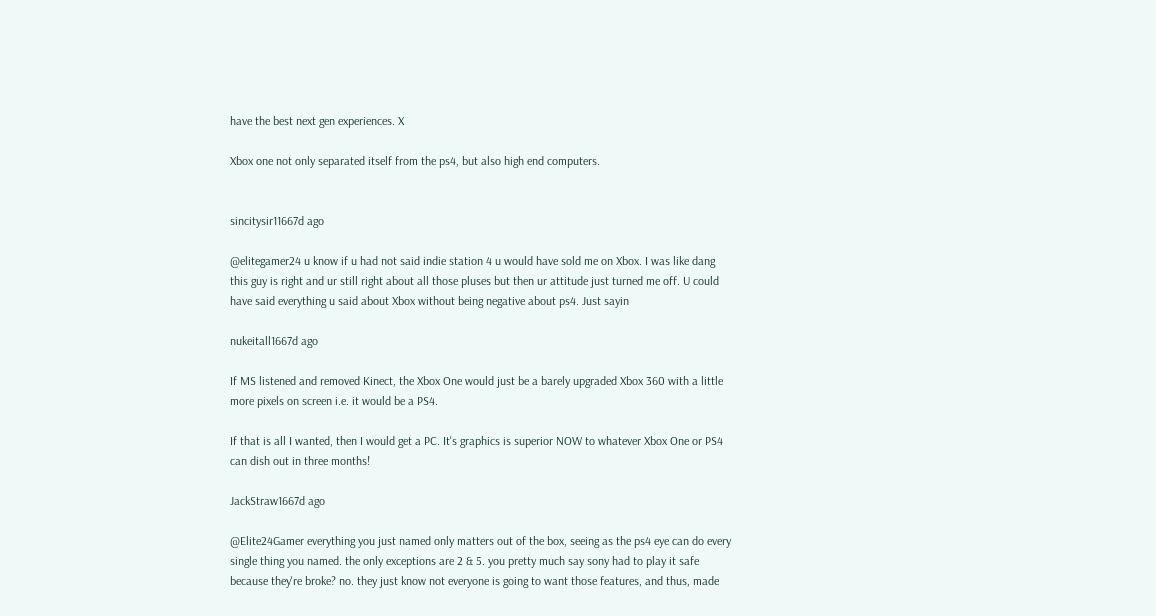have the best next gen experiences. X

Xbox one not only separated itself from the ps4, but also high end computers.


sincitysir11667d ago

@elitegamer24 u know if u had not said indie station 4 u would have sold me on Xbox. I was like dang this guy is right and ur still right about all those pluses but then ur attitude just turned me off. U could have said everything u said about Xbox without being negative about ps4. Just sayin

nukeitall1667d ago

If MS listened and removed Kinect, the Xbox One would just be a barely upgraded Xbox 360 with a little more pixels on screen i.e. it would be a PS4.

If that is all I wanted, then I would get a PC. It's graphics is superior NOW to whatever Xbox One or PS4 can dish out in three months!

JackStraw1667d ago

@Elite24Gamer everything you just named only matters out of the box, seeing as the ps4 eye can do every single thing you named. the only exceptions are 2 & 5. you pretty much say sony had to play it safe because they're broke? no. they just know not everyone is going to want those features, and thus, made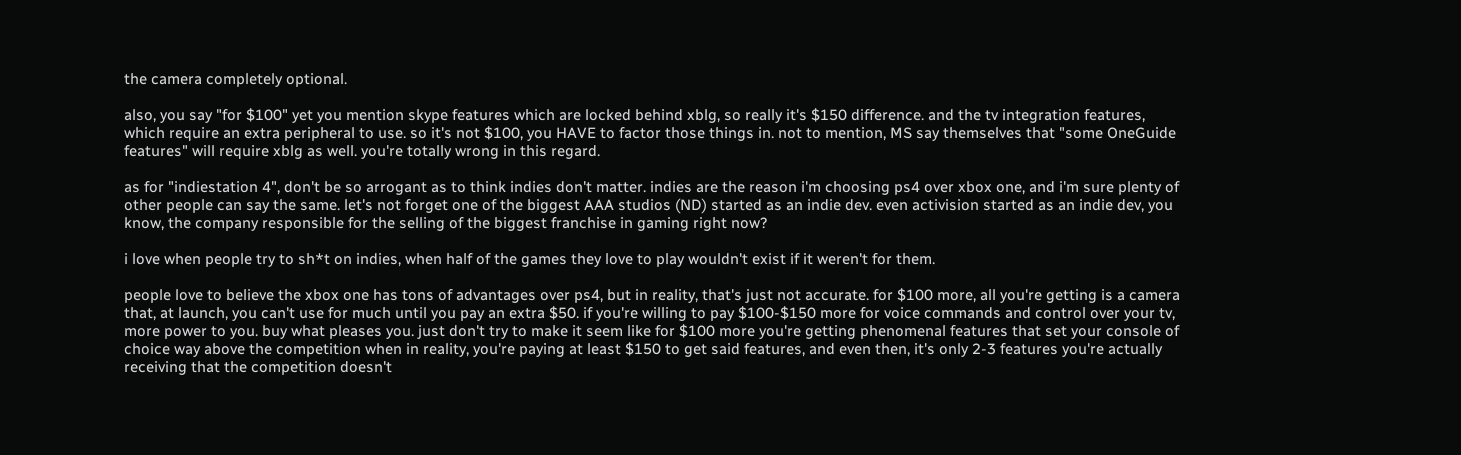the camera completely optional.

also, you say "for $100" yet you mention skype features which are locked behind xblg, so really it's $150 difference. and the tv integration features, which require an extra peripheral to use. so it's not $100, you HAVE to factor those things in. not to mention, MS say themselves that "some OneGuide features" will require xblg as well. you're totally wrong in this regard.

as for "indiestation 4", don't be so arrogant as to think indies don't matter. indies are the reason i'm choosing ps4 over xbox one, and i'm sure plenty of other people can say the same. let's not forget one of the biggest AAA studios (ND) started as an indie dev. even activision started as an indie dev, you know, the company responsible for the selling of the biggest franchise in gaming right now?

i love when people try to sh*t on indies, when half of the games they love to play wouldn't exist if it weren't for them.

people love to believe the xbox one has tons of advantages over ps4, but in reality, that's just not accurate. for $100 more, all you're getting is a camera that, at launch, you can't use for much until you pay an extra $50. if you're willing to pay $100-$150 more for voice commands and control over your tv, more power to you. buy what pleases you. just don't try to make it seem like for $100 more you're getting phenomenal features that set your console of choice way above the competition when in reality, you're paying at least $150 to get said features, and even then, it's only 2-3 features you're actually receiving that the competition doesn't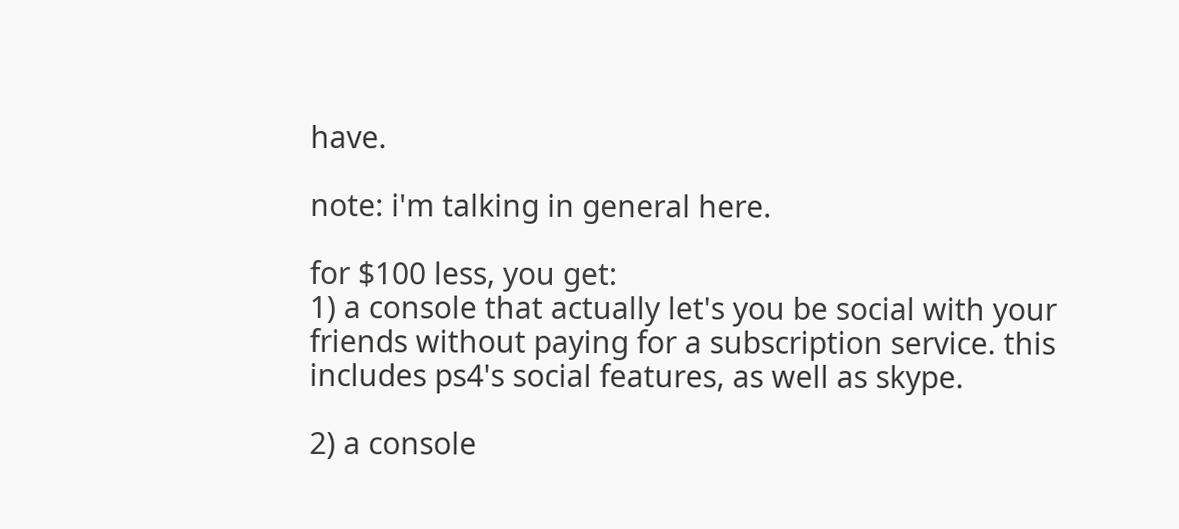have.

note: i'm talking in general here.

for $100 less, you get:
1) a console that actually let's you be social with your friends without paying for a subscription service. this includes ps4's social features, as well as skype.

2) a console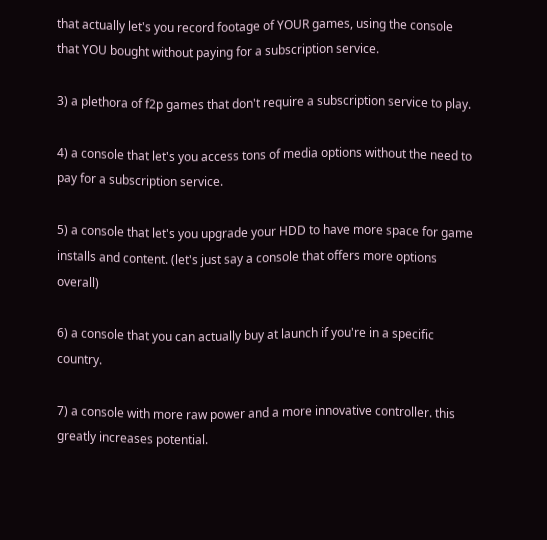that actually let's you record footage of YOUR games, using the console that YOU bought without paying for a subscription service.

3) a plethora of f2p games that don't require a subscription service to play.

4) a console that let's you access tons of media options without the need to pay for a subscription service.

5) a console that let's you upgrade your HDD to have more space for game installs and content. (let's just say a console that offers more options overall)

6) a console that you can actually buy at launch if you're in a specific country.

7) a console with more raw power and a more innovative controller. this greatly increases potential.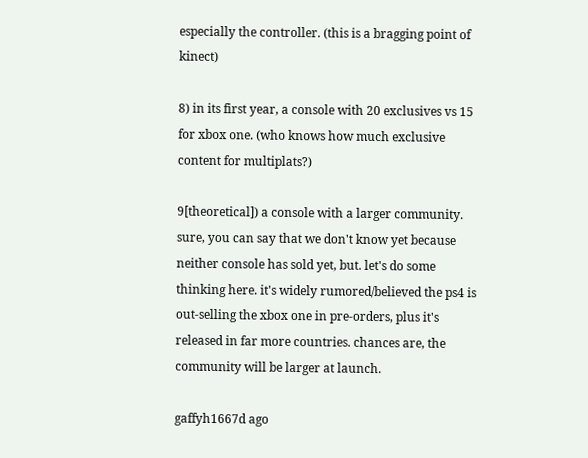especially the controller. (this is a bragging point of kinect)

8) in its first year, a console with 20 exclusives vs 15 for xbox one. (who knows how much exclusive content for multiplats?)

9[theoretical]) a console with a larger community. sure, you can say that we don't know yet because neither console has sold yet, but. let's do some thinking here. it's widely rumored/believed the ps4 is out-selling the xbox one in pre-orders, plus it's released in far more countries. chances are, the community will be larger at launch.

gaffyh1667d ago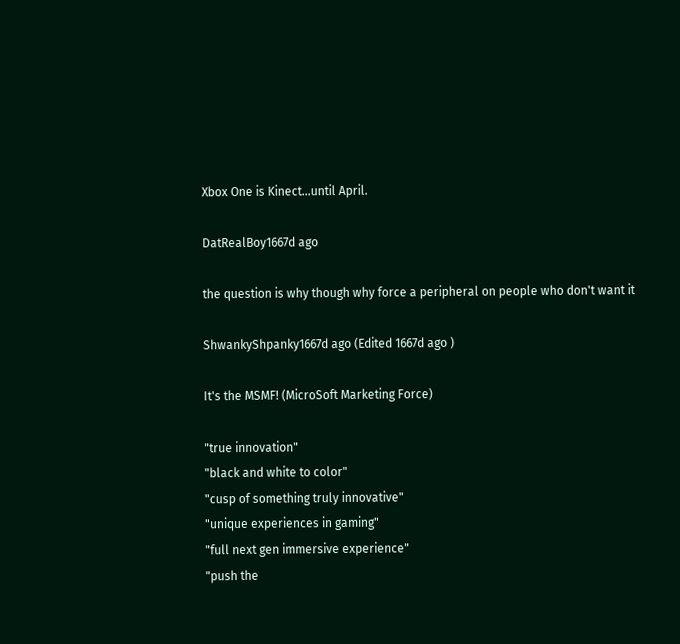Xbox One is Kinect...until April.

DatRealBoy1667d ago

the question is why though why force a peripheral on people who don't want it

ShwankyShpanky1667d ago (Edited 1667d ago )

It's the MSMF! (MicroSoft Marketing Force)

"true innovation"
"black and white to color"
"cusp of something truly innovative"
"unique experiences in gaming"
"full next gen immersive experience"
"push the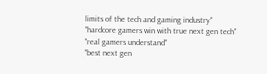limits of the tech and gaming industry"
"hardcore gamers win with true next gen tech"
"real gamers understand"
"best next gen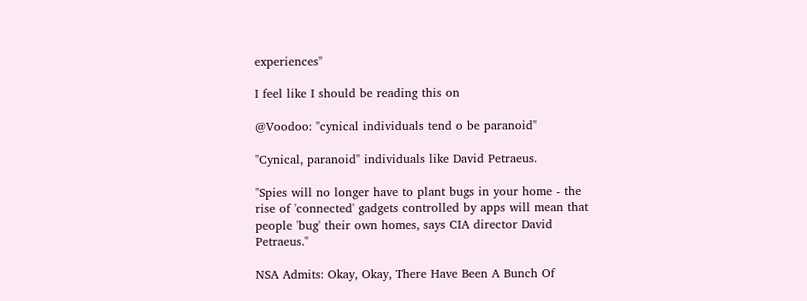experiences"

I feel like I should be reading this on

@Voodoo: "cynical individuals tend o be paranoid"

"Cynical, paranoid" individuals like David Petraeus.

"Spies will no longer have to plant bugs in your home - the rise of 'connected' gadgets controlled by apps will mean that people 'bug' their own homes, says CIA director David Petraeus."

NSA Admits: Okay, Okay, There Have Been A Bunch Of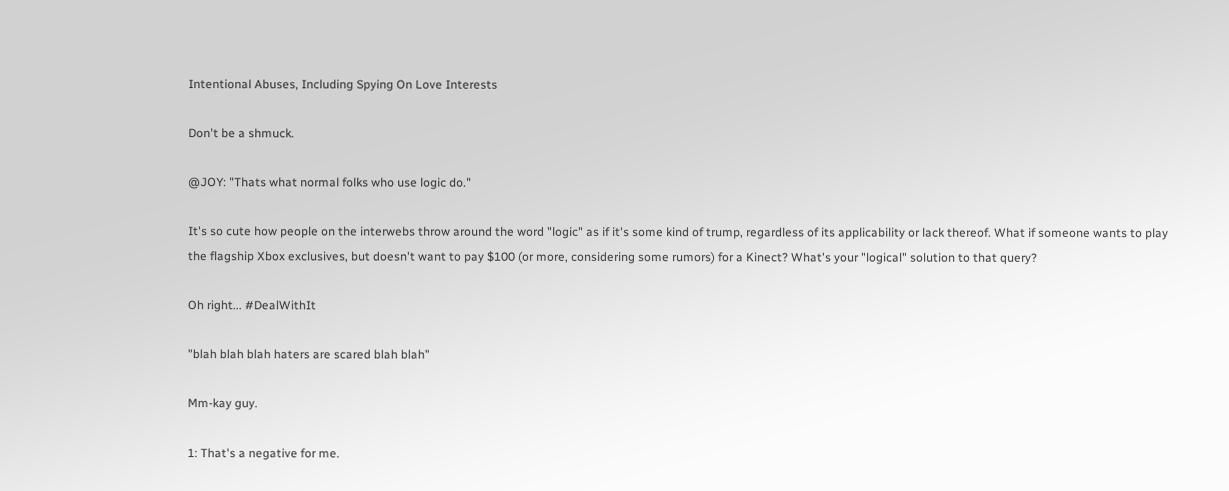Intentional Abuses, Including Spying On Love Interests

Don't be a shmuck.

@JOY: "Thats what normal folks who use logic do."

It's so cute how people on the interwebs throw around the word "logic" as if it's some kind of trump, regardless of its applicability or lack thereof. What if someone wants to play the flagship Xbox exclusives, but doesn't want to pay $100 (or more, considering some rumors) for a Kinect? What's your "logical" solution to that query?

Oh right... #DealWithIt

"blah blah blah haters are scared blah blah"

Mm-kay guy.

1: That's a negative for me.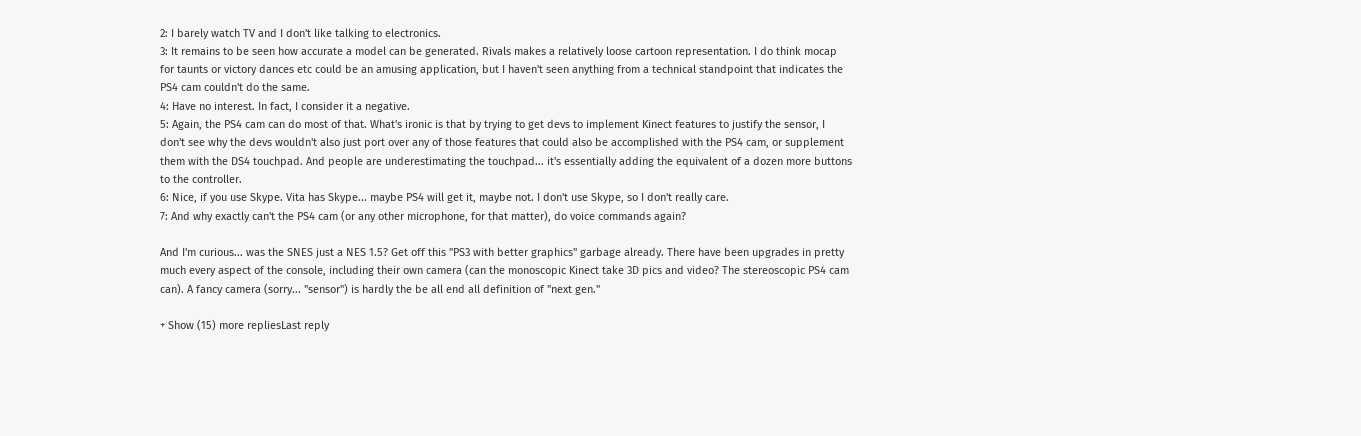2: I barely watch TV and I don't like talking to electronics.
3: It remains to be seen how accurate a model can be generated. Rivals makes a relatively loose cartoon representation. I do think mocap for taunts or victory dances etc could be an amusing application, but I haven't seen anything from a technical standpoint that indicates the PS4 cam couldn't do the same.
4: Have no interest. In fact, I consider it a negative.
5: Again, the PS4 cam can do most of that. What's ironic is that by trying to get devs to implement Kinect features to justify the sensor, I don't see why the devs wouldn't also just port over any of those features that could also be accomplished with the PS4 cam, or supplement them with the DS4 touchpad. And people are underestimating the touchpad... it's essentially adding the equivalent of a dozen more buttons to the controller.
6: Nice, if you use Skype. Vita has Skype... maybe PS4 will get it, maybe not. I don't use Skype, so I don't really care.
7: And why exactly can't the PS4 cam (or any other microphone, for that matter), do voice commands again?

And I'm curious... was the SNES just a NES 1.5? Get off this "PS3 with better graphics" garbage already. There have been upgrades in pretty much every aspect of the console, including their own camera (can the monoscopic Kinect take 3D pics and video? The stereoscopic PS4 cam can). A fancy camera (sorry... "sensor") is hardly the be all end all definition of "next gen."

+ Show (15) more repliesLast reply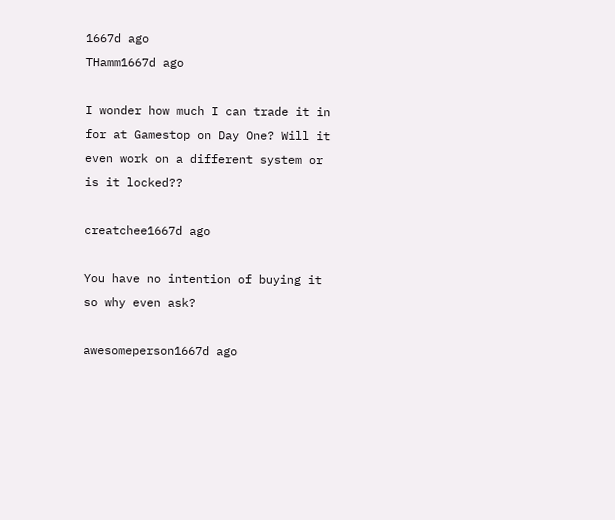1667d ago
THamm1667d ago

I wonder how much I can trade it in for at Gamestop on Day One? Will it even work on a different system or is it locked??

creatchee1667d ago

You have no intention of buying it so why even ask?

awesomeperson1667d ago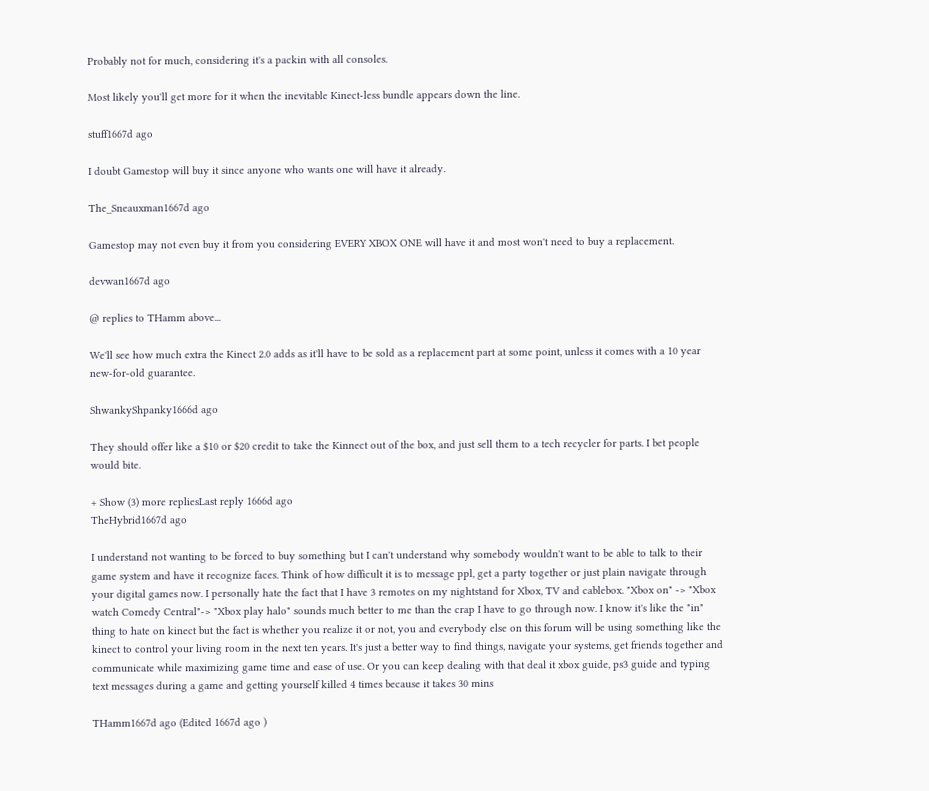Probably not for much, considering it's a packin with all consoles.

Most likely you'll get more for it when the inevitable Kinect-less bundle appears down the line.

stuff1667d ago

I doubt Gamestop will buy it since anyone who wants one will have it already.

The_Sneauxman1667d ago

Gamestop may not even buy it from you considering EVERY XBOX ONE will have it and most won't need to buy a replacement.

devwan1667d ago

@ replies to THamm above...

We'll see how much extra the Kinect 2.0 adds as it'll have to be sold as a replacement part at some point, unless it comes with a 10 year new-for-old guarantee.

ShwankyShpanky1666d ago

They should offer like a $10 or $20 credit to take the Kinnect out of the box, and just sell them to a tech recycler for parts. I bet people would bite.

+ Show (3) more repliesLast reply 1666d ago
TheHybrid1667d ago

I understand not wanting to be forced to buy something but I can't understand why somebody wouldn't want to be able to talk to their game system and have it recognize faces. Think of how difficult it is to message ppl, get a party together or just plain navigate through your digital games now. I personally hate the fact that I have 3 remotes on my nightstand for Xbox, TV and cablebox. "Xbox on" -> "Xbox watch Comedy Central"-> "Xbox play halo" sounds much better to me than the crap I have to go through now. I know it's like the "in" thing to hate on kinect but the fact is whether you realize it or not, you and everybody else on this forum will be using something like the kinect to control your living room in the next ten years. It's just a better way to find things, navigate your systems, get friends together and communicate while maximizing game time and ease of use. Or you can keep dealing with that deal it xbox guide, ps3 guide and typing text messages during a game and getting yourself killed 4 times because it takes 30 mins

THamm1667d ago (Edited 1667d ago )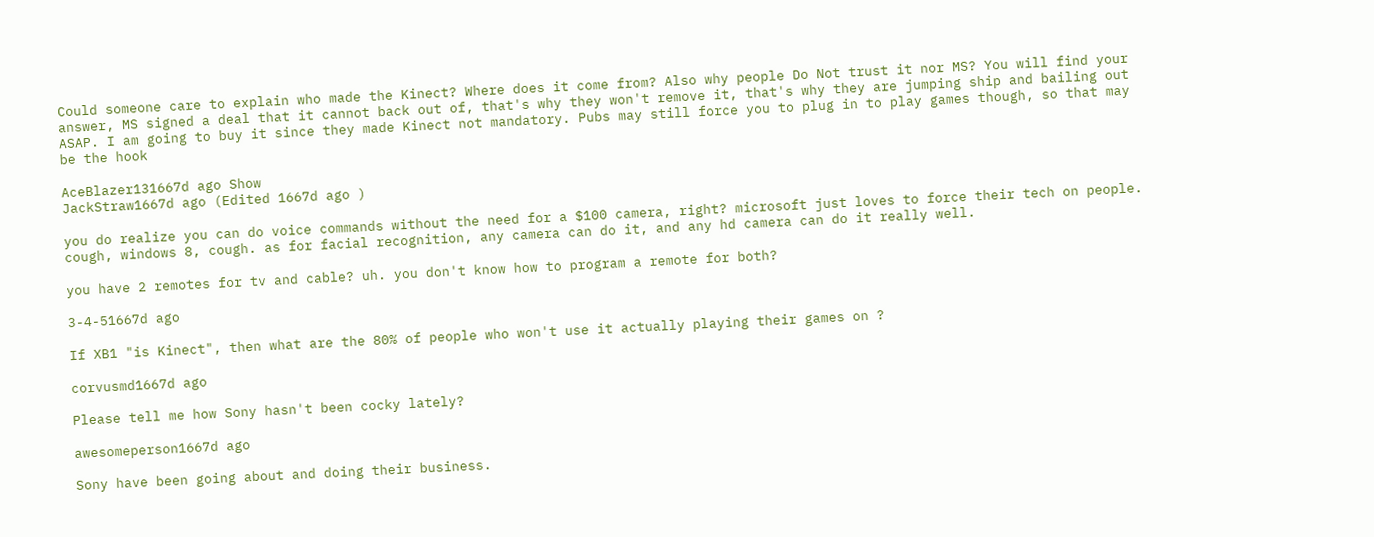Could someone care to explain who made the Kinect? Where does it come from? Also why people Do Not trust it nor MS? You will find your answer, MS signed a deal that it cannot back out of, that's why they won't remove it, that's why they are jumping ship and bailing out ASAP. I am going to buy it since they made Kinect not mandatory. Pubs may still force you to plug in to play games though, so that may be the hook

AceBlazer131667d ago Show
JackStraw1667d ago (Edited 1667d ago )

you do realize you can do voice commands without the need for a $100 camera, right? microsoft just loves to force their tech on people. cough, windows 8, cough. as for facial recognition, any camera can do it, and any hd camera can do it really well.

you have 2 remotes for tv and cable? uh. you don't know how to program a remote for both?

3-4-51667d ago

If XB1 "is Kinect", then what are the 80% of people who won't use it actually playing their games on ?

corvusmd1667d ago

Please tell me how Sony hasn't been cocky lately?

awesomeperson1667d ago

Sony have been going about and doing their business.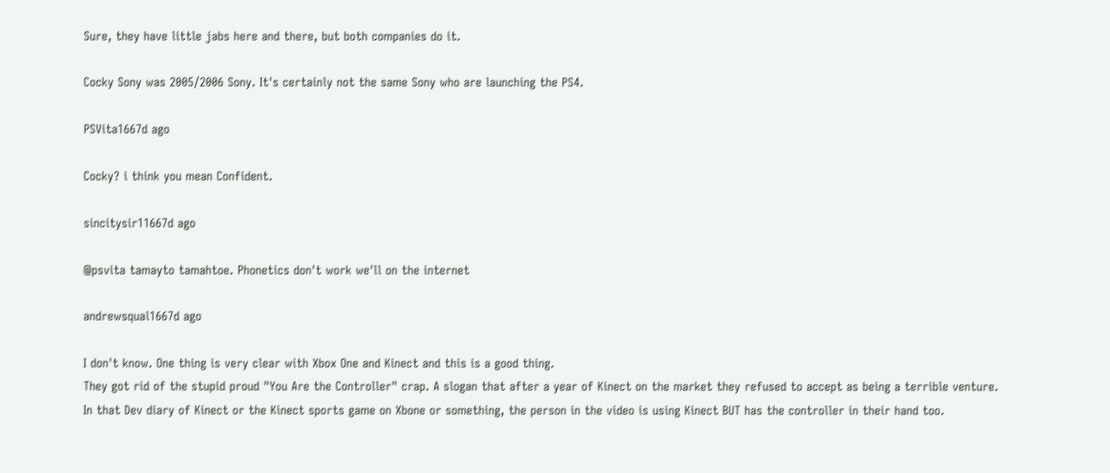Sure, they have little jabs here and there, but both companies do it.

Cocky Sony was 2005/2006 Sony. It's certainly not the same Sony who are launching the PS4.

PSVita1667d ago

Cocky? i think you mean Confident.

sincitysir11667d ago

@psvita tamayto tamahtoe. Phonetics don't work we'll on the internet

andrewsqual1667d ago

I don't know. One thing is very clear with Xbox One and Kinect and this is a good thing.
They got rid of the stupid proud "You Are the Controller" crap. A slogan that after a year of Kinect on the market they refused to accept as being a terrible venture.
In that Dev diary of Kinect or the Kinect sports game on Xbone or something, the person in the video is using Kinect BUT has the controller in their hand too.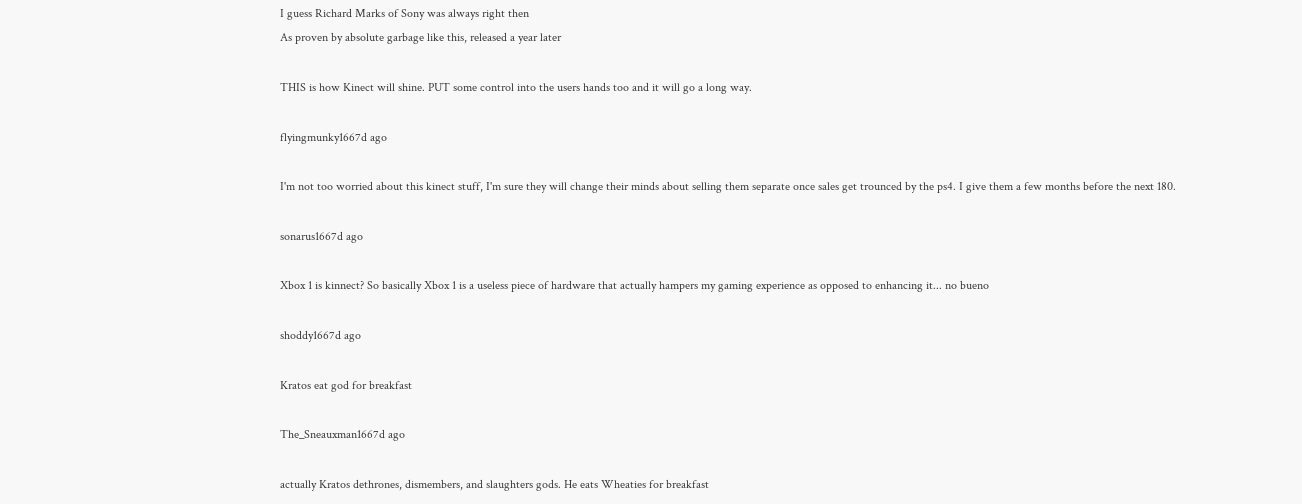I guess Richard Marks of Sony was always right then
As proven by absolute garbage like this, released a year later

THIS is how Kinect will shine. PUT some control into the users hands too and it will go a long way.

flyingmunky1667d ago

I'm not too worried about this kinect stuff, I'm sure they will change their minds about selling them separate once sales get trounced by the ps4. I give them a few months before the next 180.

sonarus1667d ago

Xbox 1 is kinnect? So basically Xbox 1 is a useless piece of hardware that actually hampers my gaming experience as opposed to enhancing it... no bueno

shoddy1667d ago

Kratos eat god for breakfast

The_Sneauxman1667d ago

actually Kratos dethrones, dismembers, and slaughters gods. He eats Wheaties for breakfast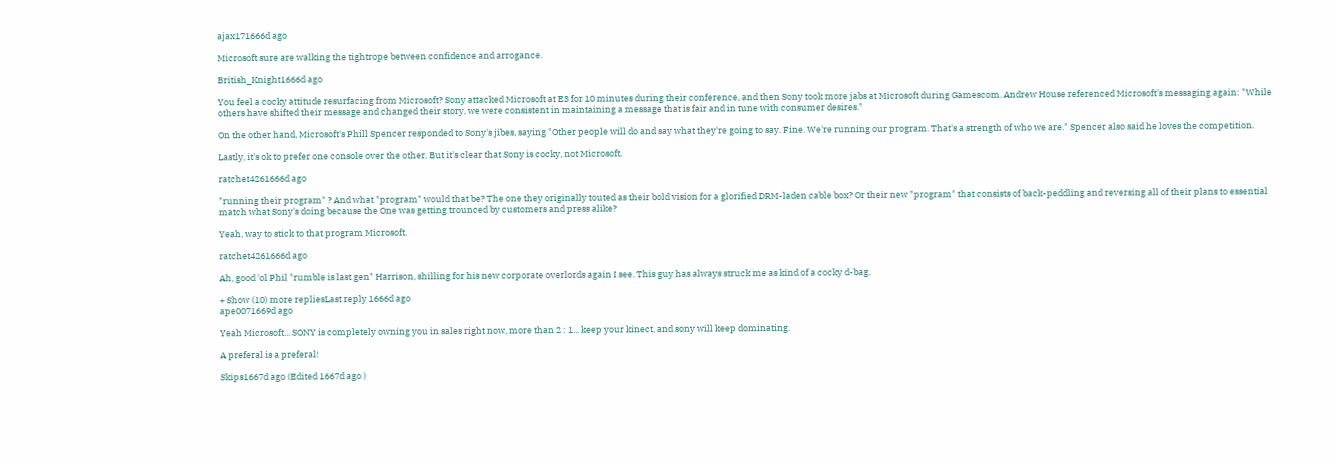ajax171666d ago

Microsoft sure are walking the tightrope between confidence and arrogance.

British_Knight1666d ago

You feel a cocky attitude resurfacing from Microsoft? Sony attacked Microsoft at E3 for 10 minutes during their conference, and then Sony took more jabs at Microsoft during Gamescom. Andrew House referenced Microsoft's messaging again: "While others have shifted their message and changed their story, we were consistent in maintaining a message that is fair and in tune with consumer desires."

On the other hand, Microsoft's Phill Spencer responded to Sony's jibes, saying "Other people will do and say what they're going to say. Fine. We're running our program. That's a strength of who we are." Spencer also said he loves the competition.

Lastly, it's ok to prefer one console over the other. But it's clear that Sony is cocky, not Microsoft.

ratchet4261666d ago

"running their program" ? And what "program" would that be? The one they originally touted as their bold vision for a glorified DRM-laden cable box? Or their new "program" that consists of back-peddling and reversing all of their plans to essential match what Sony's doing because the One was getting trounced by customers and press alike?

Yeah, way to stick to that program Microsoft.

ratchet4261666d ago

Ah, good 'ol Phil "rumble is last gen" Harrison, shilling for his new corporate overlords again I see. This guy has always struck me as kind of a cocky d-bag.

+ Show (10) more repliesLast reply 1666d ago
ape0071669d ago

Yeah Microsoft... SONY is completely owning you in sales right now, more than 2 : 1... keep your kinect, and sony will keep dominating.

A preferal is a preferal!

Skips1667d ago (Edited 1667d ago )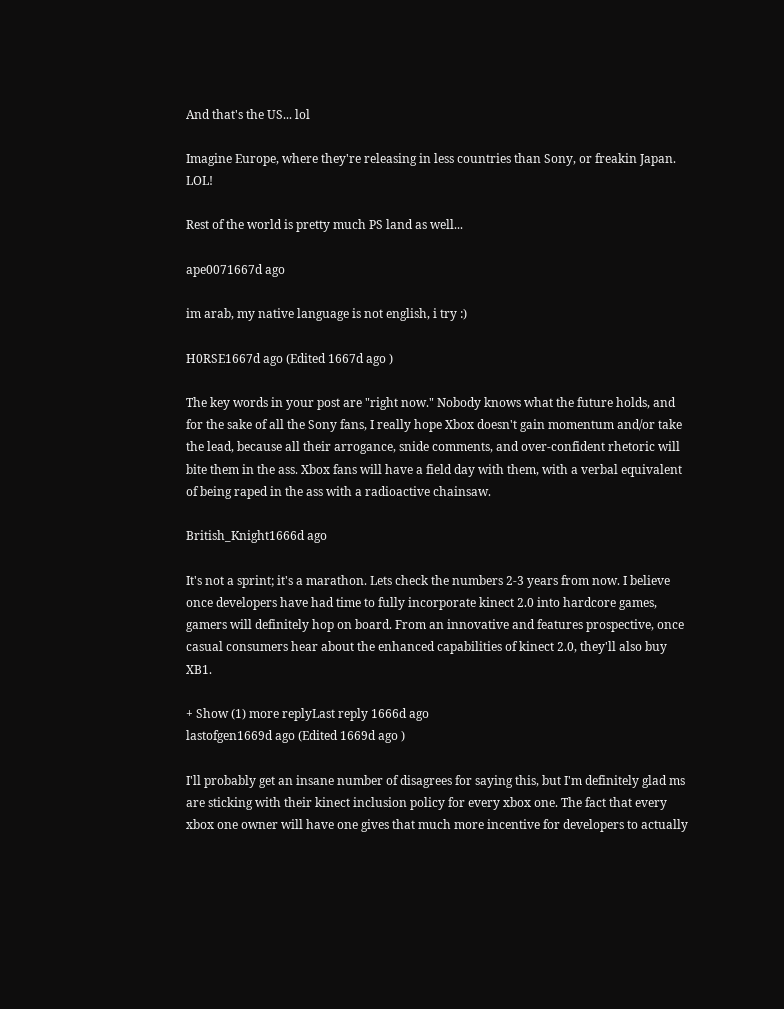And that's the US... lol

Imagine Europe, where they're releasing in less countries than Sony, or freakin Japan. LOL!

Rest of the world is pretty much PS land as well...

ape0071667d ago

im arab, my native language is not english, i try :)

H0RSE1667d ago (Edited 1667d ago )

The key words in your post are "right now." Nobody knows what the future holds, and for the sake of all the Sony fans, I really hope Xbox doesn't gain momentum and/or take the lead, because all their arrogance, snide comments, and over-confident rhetoric will bite them in the ass. Xbox fans will have a field day with them, with a verbal equivalent of being raped in the ass with a radioactive chainsaw.

British_Knight1666d ago

It's not a sprint; it's a marathon. Lets check the numbers 2-3 years from now. I believe once developers have had time to fully incorporate kinect 2.0 into hardcore games, gamers will definitely hop on board. From an innovative and features prospective, once casual consumers hear about the enhanced capabilities of kinect 2.0, they'll also buy XB1.

+ Show (1) more replyLast reply 1666d ago
lastofgen1669d ago (Edited 1669d ago )

I'll probably get an insane number of disagrees for saying this, but I'm definitely glad ms are sticking with their kinect inclusion policy for every xbox one. The fact that every xbox one owner will have one gives that much more incentive for developers to actually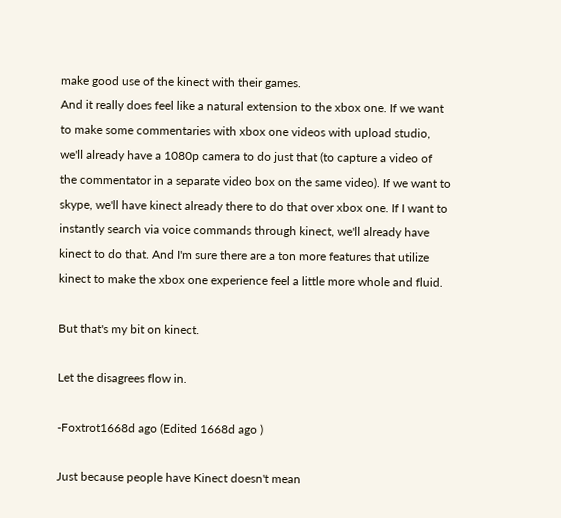make good use of the kinect with their games.
And it really does feel like a natural extension to the xbox one. If we want to make some commentaries with xbox one videos with upload studio, we'll already have a 1080p camera to do just that (to capture a video of the commentator in a separate video box on the same video). If we want to skype, we'll have kinect already there to do that over xbox one. If I want to instantly search via voice commands through kinect, we'll already have kinect to do that. And I'm sure there are a ton more features that utilize kinect to make the xbox one experience feel a little more whole and fluid.

But that's my bit on kinect.

Let the disagrees flow in.

-Foxtrot1668d ago (Edited 1668d ago )

Just because people have Kinect doesn't mean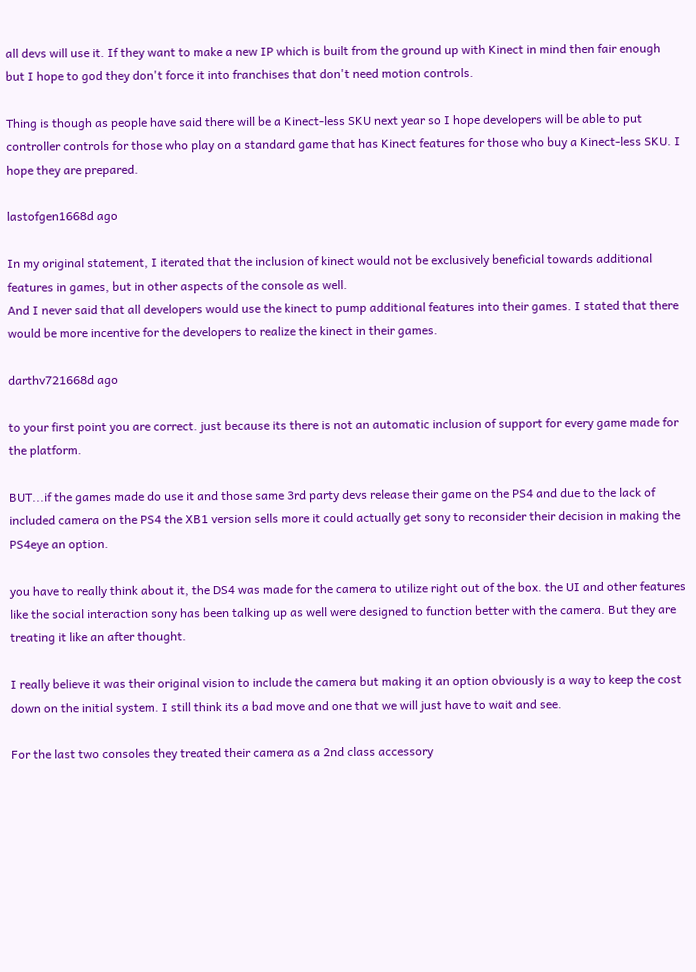all devs will use it. If they want to make a new IP which is built from the ground up with Kinect in mind then fair enough but I hope to god they don't force it into franchises that don't need motion controls.

Thing is though as people have said there will be a Kinect-less SKU next year so I hope developers will be able to put controller controls for those who play on a standard game that has Kinect features for those who buy a Kinect-less SKU. I hope they are prepared.

lastofgen1668d ago

In my original statement, I iterated that the inclusion of kinect would not be exclusively beneficial towards additional features in games, but in other aspects of the console as well.
And I never said that all developers would use the kinect to pump additional features into their games. I stated that there would be more incentive for the developers to realize the kinect in their games.

darthv721668d ago

to your first point you are correct. just because its there is not an automatic inclusion of support for every game made for the platform.

BUT...if the games made do use it and those same 3rd party devs release their game on the PS4 and due to the lack of included camera on the PS4 the XB1 version sells more it could actually get sony to reconsider their decision in making the PS4eye an option.

you have to really think about it, the DS4 was made for the camera to utilize right out of the box. the UI and other features like the social interaction sony has been talking up as well were designed to function better with the camera. But they are treating it like an after thought.

I really believe it was their original vision to include the camera but making it an option obviously is a way to keep the cost down on the initial system. I still think its a bad move and one that we will just have to wait and see.

For the last two consoles they treated their camera as a 2nd class accessory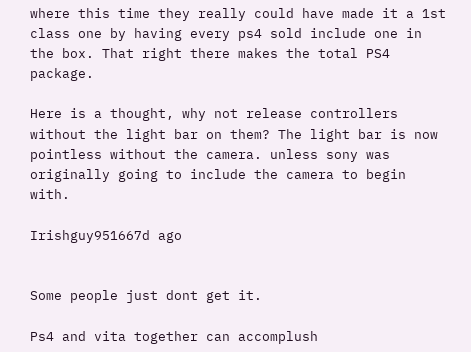where this time they really could have made it a 1st class one by having every ps4 sold include one in the box. That right there makes the total PS4 package.

Here is a thought, why not release controllers without the light bar on them? The light bar is now pointless without the camera. unless sony was originally going to include the camera to begin with.

Irishguy951667d ago


Some people just dont get it.

Ps4 and vita together can accomplush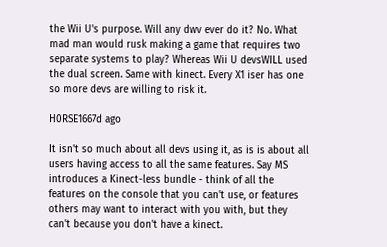the Wii U's purpose. Will any dwv ever do it? No. What mad man would rusk making a game that requires two separate systems to play? Whereas Wii U devsWILL used the dual screen. Same with kinect. Every X1 iser has one so more devs are willing to risk it.

H0RSE1667d ago

It isn't so much about all devs using it, as is is about all users having access to all the same features. Say MS introduces a Kinect-less bundle - think of all the features on the console that you can't use, or features others may want to interact with you with, but they can't because you don't have a kinect.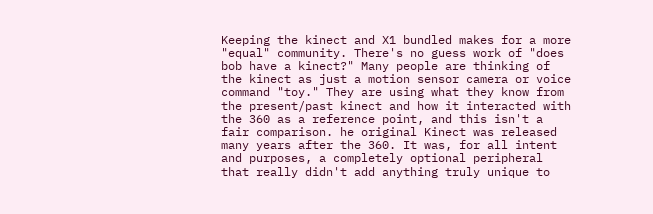Keeping the kinect and X1 bundled makes for a more "equal" community. There's no guess work of "does bob have a kinect?" Many people are thinking of the kinect as just a motion sensor camera or voice command "toy." They are using what they know from the present/past kinect and how it interacted with the 360 as a reference point, and this isn't a fair comparison. he original Kinect was released many years after the 360. It was, for all intent and purposes, a completely optional peripheral that really didn't add anything truly unique to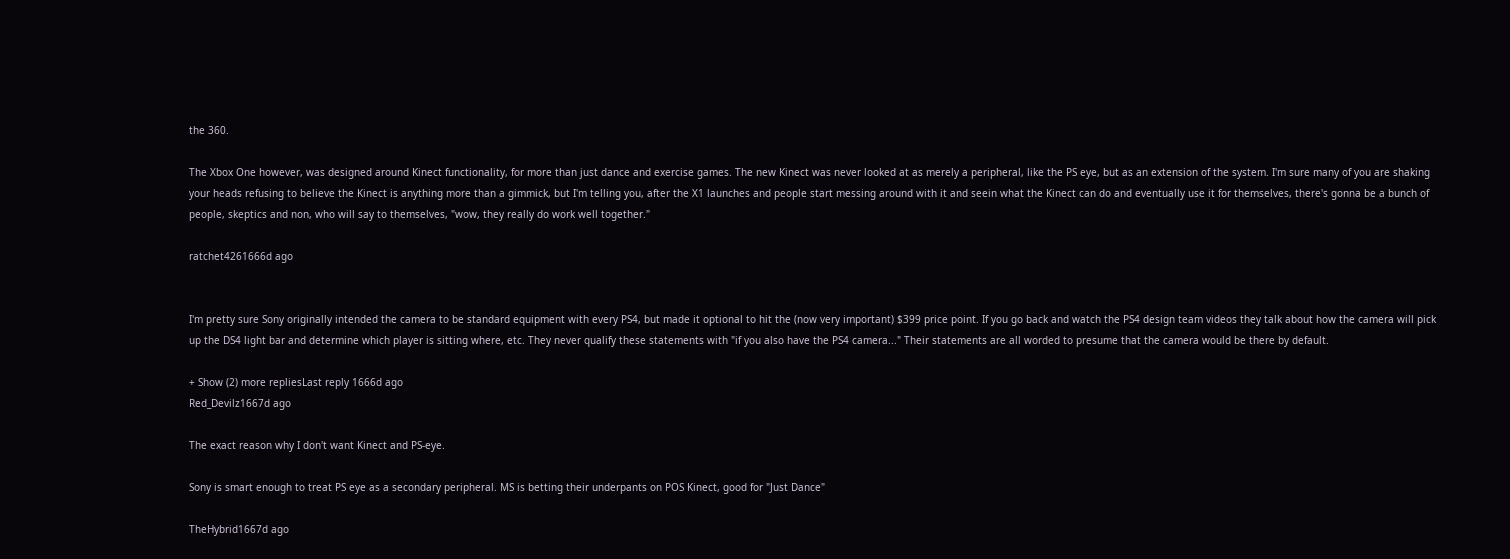the 360.

The Xbox One however, was designed around Kinect functionality, for more than just dance and exercise games. The new Kinect was never looked at as merely a peripheral, like the PS eye, but as an extension of the system. I'm sure many of you are shaking your heads refusing to believe the Kinect is anything more than a gimmick, but I'm telling you, after the X1 launches and people start messing around with it and seein what the Kinect can do and eventually use it for themselves, there's gonna be a bunch of people, skeptics and non, who will say to themselves, "wow, they really do work well together."

ratchet4261666d ago


I'm pretty sure Sony originally intended the camera to be standard equipment with every PS4, but made it optional to hit the (now very important) $399 price point. If you go back and watch the PS4 design team videos they talk about how the camera will pick up the DS4 light bar and determine which player is sitting where, etc. They never qualify these statements with "if you also have the PS4 camera..." Their statements are all worded to presume that the camera would be there by default.

+ Show (2) more repliesLast reply 1666d ago
Red_Devilz1667d ago

The exact reason why I don't want Kinect and PS-eye.

Sony is smart enough to treat PS eye as a secondary peripheral. MS is betting their underpants on POS Kinect, good for "Just Dance"

TheHybrid1667d ago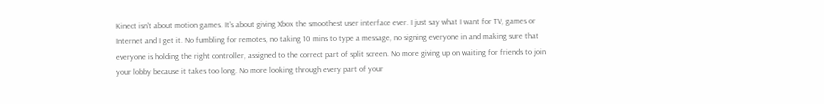Kinect isn't about motion games. It's about giving Xbox the smoothest user interface ever. I just say what I want for TV, games or Internet and I get it. No fumbling for remotes, no taking 10 mins to type a message, no signing everyone in and making sure that everyone is holding the right controller, assigned to the correct part of split screen. No more giving up on waiting for friends to join your lobby because it takes too long. No more looking through every part of your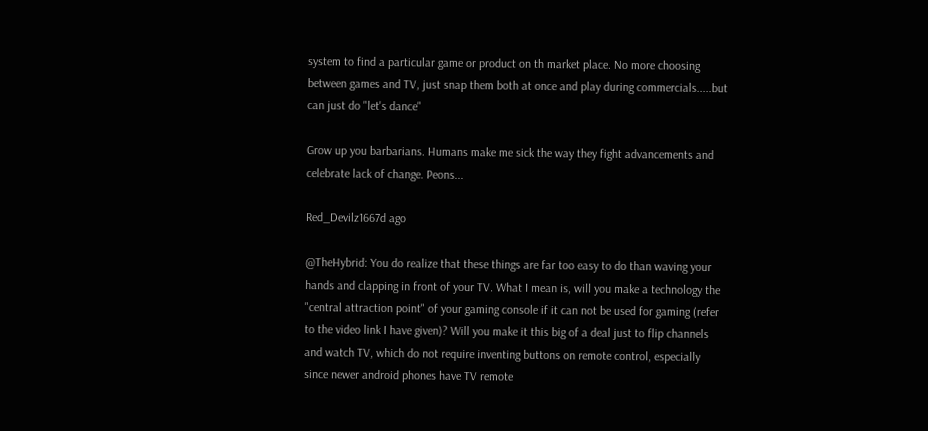system to find a particular game or product on th market place. No more choosing between games and TV, just snap them both at once and play during commercials.....but can just do "let's dance"

Grow up you barbarians. Humans make me sick the way they fight advancements and celebrate lack of change. Peons...

Red_Devilz1667d ago

@TheHybrid: You do realize that these things are far too easy to do than waving your hands and clapping in front of your TV. What I mean is, will you make a technology the "central attraction point" of your gaming console if it can not be used for gaming (refer to the video link I have given)? Will you make it this big of a deal just to flip channels and watch TV, which do not require inventing buttons on remote control, especially since newer android phones have TV remote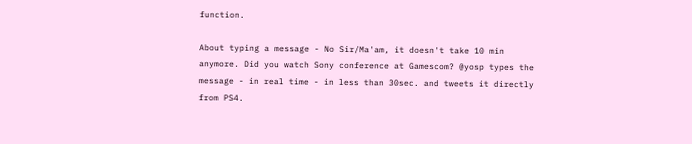function.

About typing a message - No Sir/Ma'am, it doesn't take 10 min anymore. Did you watch Sony conference at Gamescom? @yosp types the message - in real time - in less than 30sec. and tweets it directly from PS4.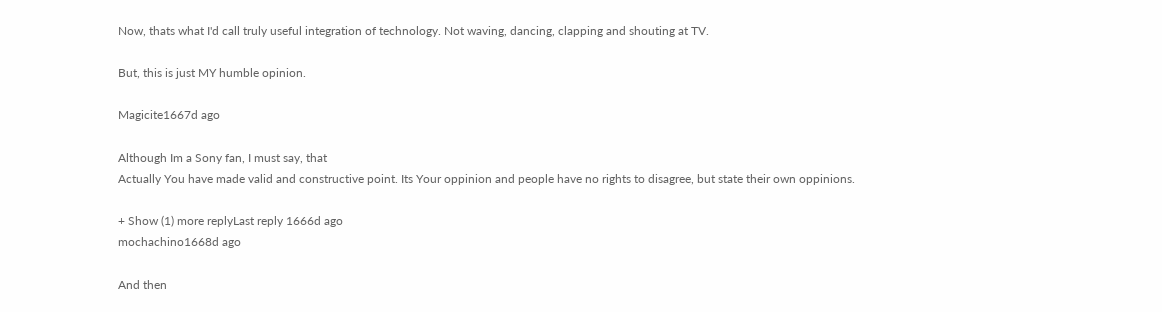Now, thats what I'd call truly useful integration of technology. Not waving, dancing, clapping and shouting at TV.

But, this is just MY humble opinion.

Magicite1667d ago

Although Im a Sony fan, I must say, that
Actually You have made valid and constructive point. Its Your oppinion and people have no rights to disagree, but state their own oppinions.

+ Show (1) more replyLast reply 1666d ago
mochachino1668d ago

And then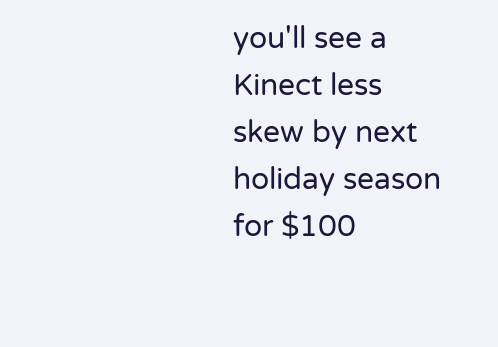you'll see a Kinect less skew by next holiday season for $100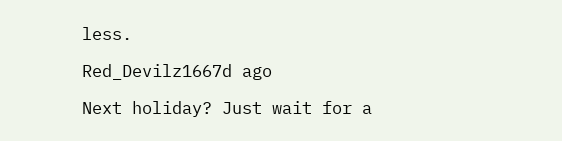less.

Red_Devilz1667d ago

Next holiday? Just wait for a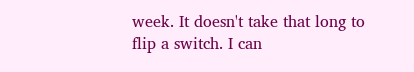week. It doesn't take that long to flip a switch. I can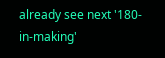already see next '180-in-making'